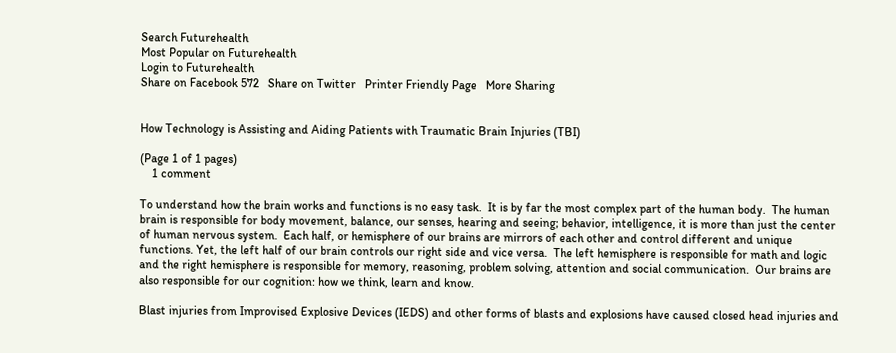Search Futurehealth
Most Popular on Futurehealth
Login to Futurehealth
Share on Facebook 572   Share on Twitter   Printer Friendly Page   More Sharing


How Technology is Assisting and Aiding Patients with Traumatic Brain Injuries (TBI)

(Page 1 of 1 pages)
    1 comment

To understand how the brain works and functions is no easy task.  It is by far the most complex part of the human body.  The human brain is responsible for body movement, balance, our senses, hearing and seeing; behavior, intelligence, it is more than just the center of human nervous system.  Each half, or hemisphere of our brains are mirrors of each other and control different and unique functions. Yet, the left half of our brain controls our right side and vice versa.  The left hemisphere is responsible for math and logic and the right hemisphere is responsible for memory, reasoning, problem solving, attention and social communication.  Our brains are also responsible for our cognition: how we think, learn and know.

Blast injuries from Improvised Explosive Devices (IEDS) and other forms of blasts and explosions have caused closed head injuries and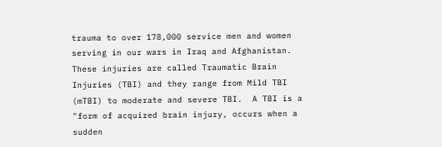trauma to over 178,000 service men and women serving in our wars in Iraq and Afghanistan.  These injuries are called Traumatic Brain Injuries (TBI) and they range from Mild TBI (mTBI) to moderate and severe TBI.  A TBI is a "form of acquired brain injury, occurs when a sudden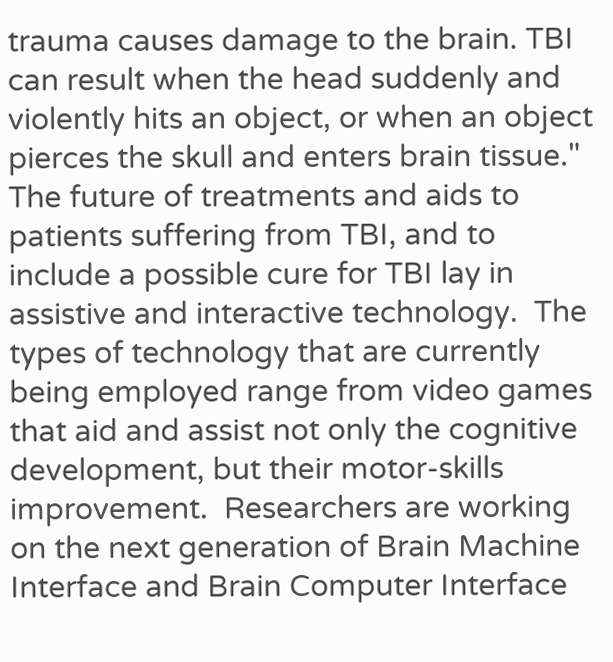trauma causes damage to the brain. TBI can result when the head suddenly and violently hits an object, or when an object pierces the skull and enters brain tissue."  The future of treatments and aids to patients suffering from TBI, and to include a possible cure for TBI lay in assistive and interactive technology.  The types of technology that are currently being employed range from video games that aid and assist not only the cognitive development, but their motor-skills improvement.  Researchers are working on the next generation of Brain Machine Interface and Brain Computer Interface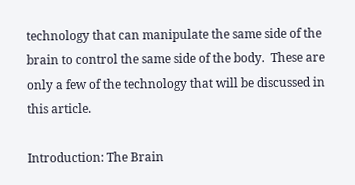technology that can manipulate the same side of the brain to control the same side of the body.  These are only a few of the technology that will be discussed in this article.

Introduction: The Brain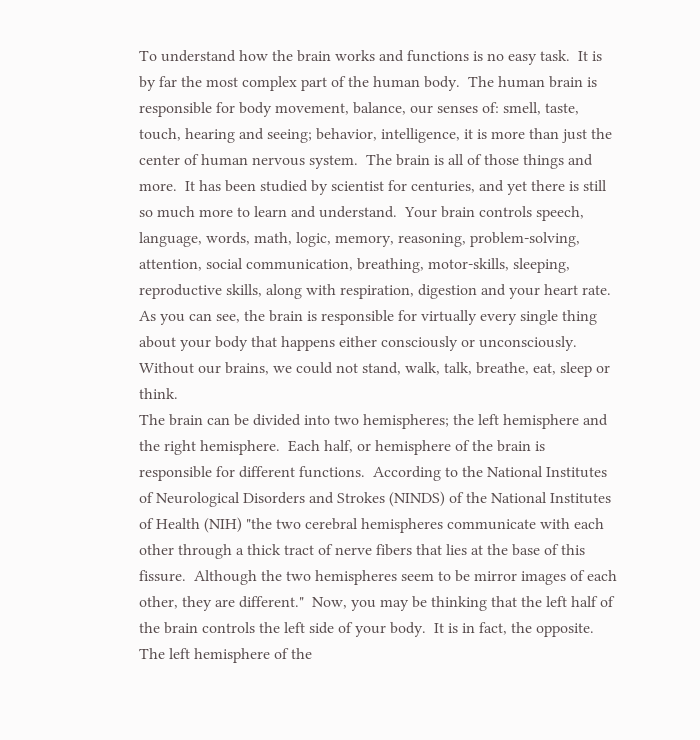To understand how the brain works and functions is no easy task.  It is by far the most complex part of the human body.  The human brain is responsible for body movement, balance, our senses of: smell, taste, touch, hearing and seeing; behavior, intelligence, it is more than just the center of human nervous system.  The brain is all of those things and more.  It has been studied by scientist for centuries, and yet there is still so much more to learn and understand.  Your brain controls speech, language, words, math, logic, memory, reasoning, problem-solving, attention, social communication, breathing, motor-skills, sleeping, reproductive skills, along with respiration, digestion and your heart rate.  As you can see, the brain is responsible for virtually every single thing about your body that happens either consciously or unconsciously.  Without our brains, we could not stand, walk, talk, breathe, eat, sleep or think.
The brain can be divided into two hemispheres; the left hemisphere and the right hemisphere.  Each half, or hemisphere of the brain is responsible for different functions.  According to the National Institutes of Neurological Disorders and Strokes (NINDS) of the National Institutes of Health (NIH) "the two cerebral hemispheres communicate with each other through a thick tract of nerve fibers that lies at the base of this fissure.  Although the two hemispheres seem to be mirror images of each other, they are different."  Now, you may be thinking that the left half of the brain controls the left side of your body.  It is in fact, the opposite.  The left hemisphere of the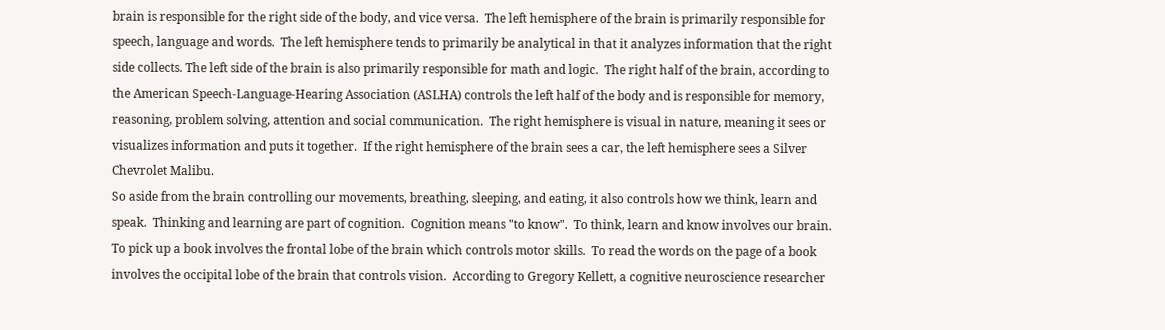brain is responsible for the right side of the body, and vice versa.  The left hemisphere of the brain is primarily responsible for speech, language and words.  The left hemisphere tends to primarily be analytical in that it analyzes information that the right side collects. The left side of the brain is also primarily responsible for math and logic.  The right half of the brain, according to the American Speech-Language-Hearing Association (ASLHA) controls the left half of the body and is responsible for memory, reasoning, problem solving, attention and social communication.  The right hemisphere is visual in nature, meaning it sees or visualizes information and puts it together.  If the right hemisphere of the brain sees a car, the left hemisphere sees a Silver Chevrolet Malibu.
So aside from the brain controlling our movements, breathing, sleeping, and eating, it also controls how we think, learn and speak.  Thinking and learning are part of cognition.  Cognition means "to know".  To think, learn and know involves our brain.  To pick up a book involves the frontal lobe of the brain which controls motor skills.  To read the words on the page of a book involves the occipital lobe of the brain that controls vision.  According to Gregory Kellett, a cognitive neuroscience researcher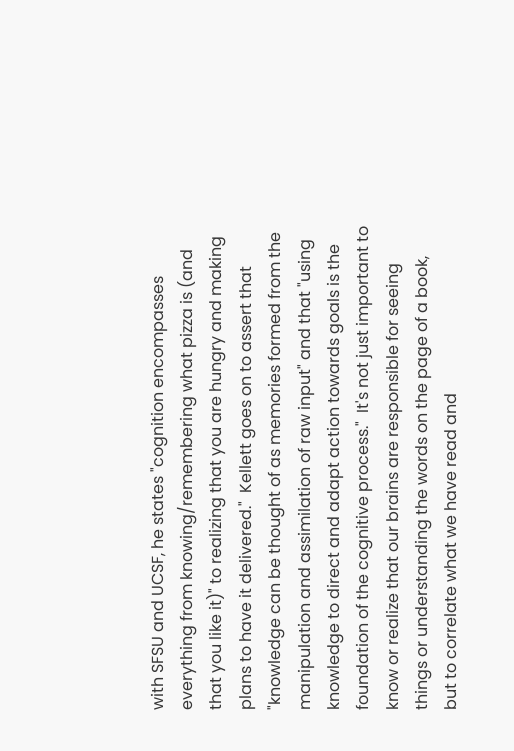with SFSU and UCSF, he states "cognition encompasses everything from knowing/remembering what pizza is (and that you like it)" to realizing that you are hungry and making plans to have it delivered."  Kellett goes on to assert that "knowledge can be thought of as memories formed from the manipulation and assimilation of raw input" and that "using knowledge to direct and adapt action towards goals is the foundation of the cognitive process."  It's not just important to know or realize that our brains are responsible for seeing things or understanding the words on the page of a book, but to correlate what we have read and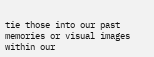tie those into our past memories or visual images within our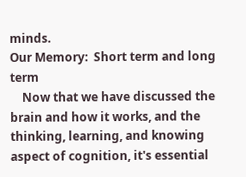minds.
Our Memory:  Short term and long term
    Now that we have discussed the brain and how it works, and the thinking, learning, and knowing aspect of cognition, it's essential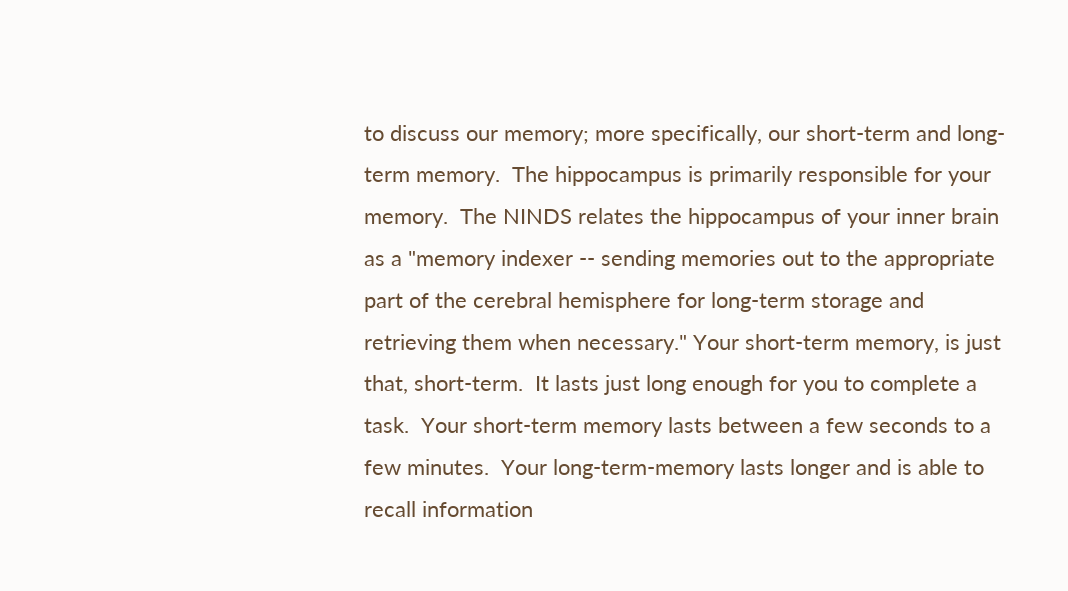to discuss our memory; more specifically, our short-term and long-term memory.  The hippocampus is primarily responsible for your memory.  The NINDS relates the hippocampus of your inner brain as a "memory indexer -- sending memories out to the appropriate part of the cerebral hemisphere for long-term storage and retrieving them when necessary." Your short-term memory, is just that, short-term.  It lasts just long enough for you to complete a task.  Your short-term memory lasts between a few seconds to a few minutes.  Your long-term-memory lasts longer and is able to recall information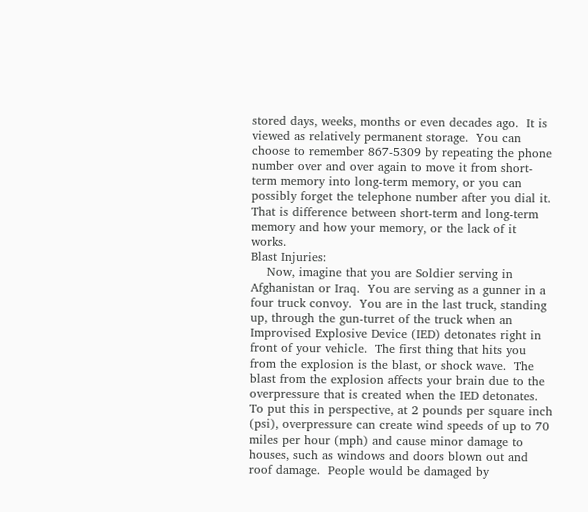stored days, weeks, months or even decades ago.  It is viewed as relatively permanent storage.  You can choose to remember 867-5309 by repeating the phone number over and over again to move it from short-term memory into long-term memory, or you can possibly forget the telephone number after you dial it.  That is difference between short-term and long-term memory and how your memory, or the lack of it works.
Blast Injuries:
    Now, imagine that you are Soldier serving in Afghanistan or Iraq.  You are serving as a gunner in a four truck convoy.  You are in the last truck, standing up, through the gun-turret of the truck when an Improvised Explosive Device (IED) detonates right in front of your vehicle.  The first thing that hits you from the explosion is the blast, or shock wave.  The blast from the explosion affects your brain due to the overpressure that is created when the IED detonates.  To put this in perspective, at 2 pounds per square inch (psi), overpressure can create wind speeds of up to 70 miles per hour (mph) and cause minor damage to houses, such as windows and doors blown out and roof damage.  People would be damaged by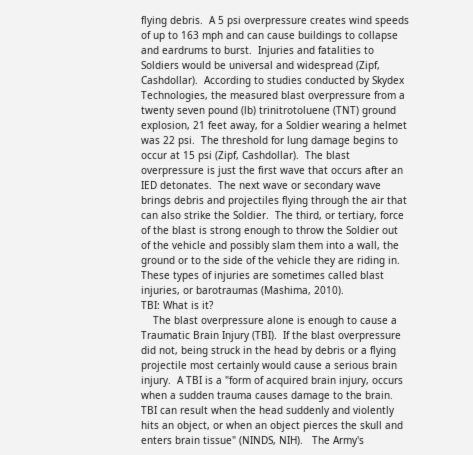flying debris.  A 5 psi overpressure creates wind speeds of up to 163 mph and can cause buildings to collapse and eardrums to burst.  Injuries and fatalities to Soldiers would be universal and widespread (Zipf, Cashdollar).  According to studies conducted by Skydex Technologies, the measured blast overpressure from a twenty seven pound (lb) trinitrotoluene (TNT) ground explosion, 21 feet away, for a Soldier wearing a helmet was 22 psi.  The threshold for lung damage begins to occur at 15 psi (Zipf, Cashdollar).  The blast overpressure is just the first wave that occurs after an IED detonates.  The next wave or secondary wave brings debris and projectiles flying through the air that can also strike the Soldier.  The third, or tertiary, force of the blast is strong enough to throw the Soldier out of the vehicle and possibly slam them into a wall, the ground or to the side of the vehicle they are riding in.   These types of injuries are sometimes called blast injuries, or barotraumas (Mashima, 2010).
TBI: What is it?
    The blast overpressure alone is enough to cause a Traumatic Brain Injury (TBI).  If the blast overpressure did not, being struck in the head by debris or a flying projectile most certainly would cause a serious brain injury.  A TBI is a "form of acquired brain injury, occurs when a sudden trauma causes damage to the brain. TBI can result when the head suddenly and violently hits an object, or when an object pierces the skull and enters brain tissue" (NINDS, NIH).   The Army's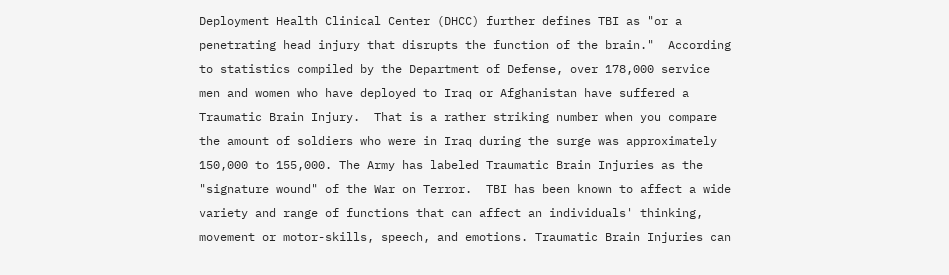Deployment Health Clinical Center (DHCC) further defines TBI as "or a penetrating head injury that disrupts the function of the brain."  According to statistics compiled by the Department of Defense, over 178,000 service men and women who have deployed to Iraq or Afghanistan have suffered a Traumatic Brain Injury.  That is a rather striking number when you compare the amount of soldiers who were in Iraq during the surge was approximately 150,000 to 155,000. The Army has labeled Traumatic Brain Injuries as the "signature wound" of the War on Terror.  TBI has been known to affect a wide variety and range of functions that can affect an individuals' thinking, movement or motor-skills, speech, and emotions. Traumatic Brain Injuries can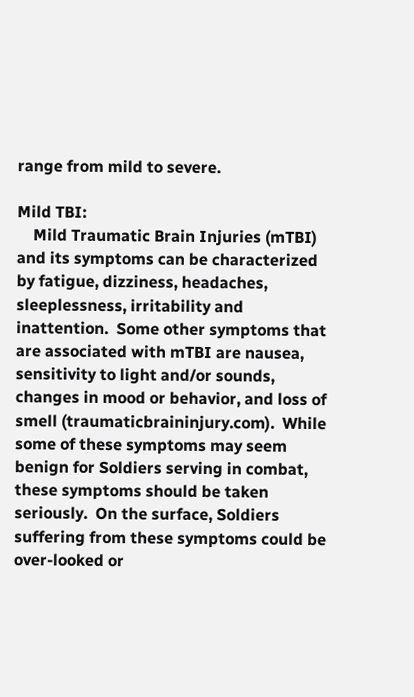range from mild to severe.

Mild TBI:
    Mild Traumatic Brain Injuries (mTBI) and its symptoms can be characterized by fatigue, dizziness, headaches, sleeplessness, irritability and inattention.  Some other symptoms that are associated with mTBI are nausea, sensitivity to light and/or sounds, changes in mood or behavior, and loss of smell (traumaticbraininjury.com).  While some of these symptoms may seem benign for Soldiers serving in combat, these symptoms should be taken seriously.  On the surface, Soldiers suffering from these symptoms could be over-looked or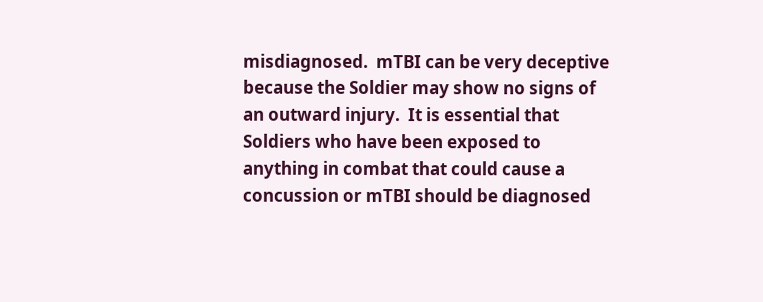misdiagnosed.  mTBI can be very deceptive because the Soldier may show no signs of an outward injury.  It is essential that Soldiers who have been exposed to anything in combat that could cause a concussion or mTBI should be diagnosed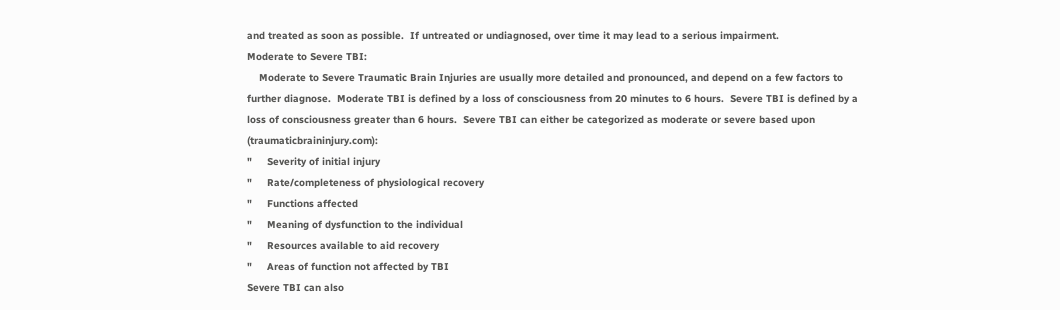and treated as soon as possible.  If untreated or undiagnosed, over time it may lead to a serious impairment.
Moderate to Severe TBI:
    Moderate to Severe Traumatic Brain Injuries are usually more detailed and pronounced, and depend on a few factors to further diagnose.  Moderate TBI is defined by a loss of consciousness from 20 minutes to 6 hours.  Severe TBI is defined by a loss of consciousness greater than 6 hours.  Severe TBI can either be categorized as moderate or severe based upon (traumaticbraininjury.com):
"     Severity of initial injury
"     Rate/completeness of physiological recovery
"     Functions affected
"     Meaning of dysfunction to the individual
"     Resources available to aid recovery
"     Areas of function not affected by TBI
Severe TBI can also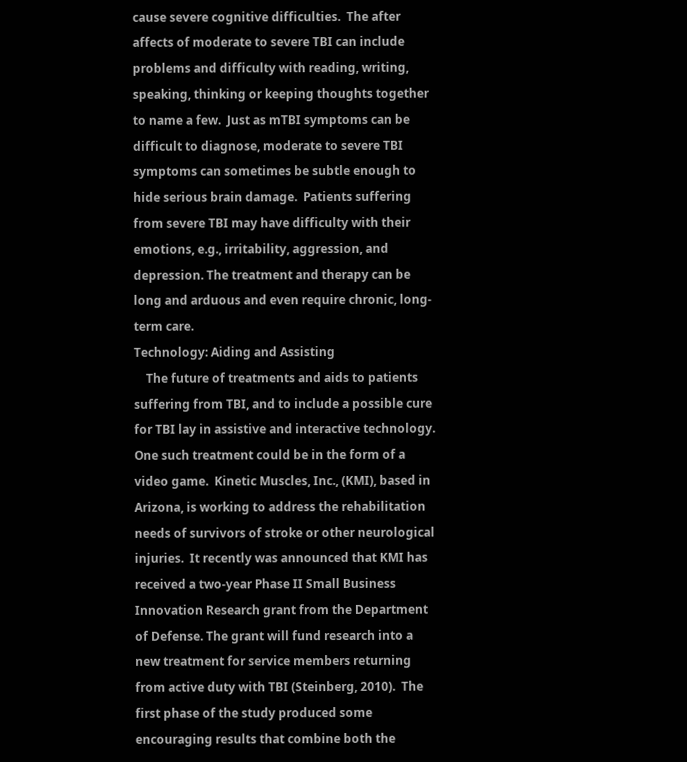cause severe cognitive difficulties.  The after affects of moderate to severe TBI can include problems and difficulty with reading, writing, speaking, thinking or keeping thoughts together to name a few.  Just as mTBI symptoms can be difficult to diagnose, moderate to severe TBI symptoms can sometimes be subtle enough to hide serious brain damage.  Patients suffering from severe TBI may have difficulty with their emotions, e.g., irritability, aggression, and depression. The treatment and therapy can be long and arduous and even require chronic, long-term care.
Technology: Aiding and Assisting
    The future of treatments and aids to patients suffering from TBI, and to include a possible cure for TBI lay in assistive and interactive technology.  One such treatment could be in the form of a video game.  Kinetic Muscles, Inc., (KMI), based in Arizona, is working to address the rehabilitation needs of survivors of stroke or other neurological injuries.  It recently was announced that KMI has received a two-year Phase II Small Business Innovation Research grant from the Department of Defense. The grant will fund research into a new treatment for service members returning from active duty with TBI (Steinberg, 2010).  The first phase of the study produced some encouraging results that combine both the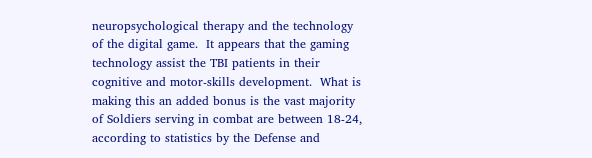neuropsychological therapy and the technology of the digital game.  It appears that the gaming technology assist the TBI patients in their cognitive and motor-skills development.  What is making this an added bonus is the vast majority of Soldiers serving in combat are between 18-24, according to statistics by the Defense and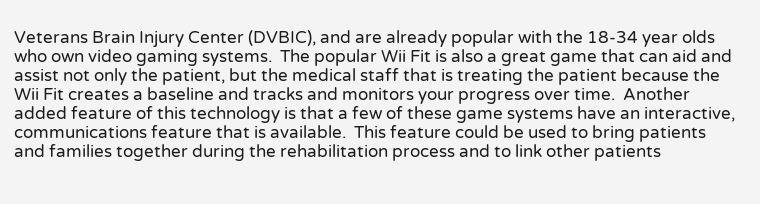Veterans Brain Injury Center (DVBIC), and are already popular with the 18-34 year olds who own video gaming systems.  The popular Wii Fit is also a great game that can aid and assist not only the patient, but the medical staff that is treating the patient because the Wii Fit creates a baseline and tracks and monitors your progress over time.  Another added feature of this technology is that a few of these game systems have an interactive, communications feature that is available.  This feature could be used to bring patients and families together during the rehabilitation process and to link other patients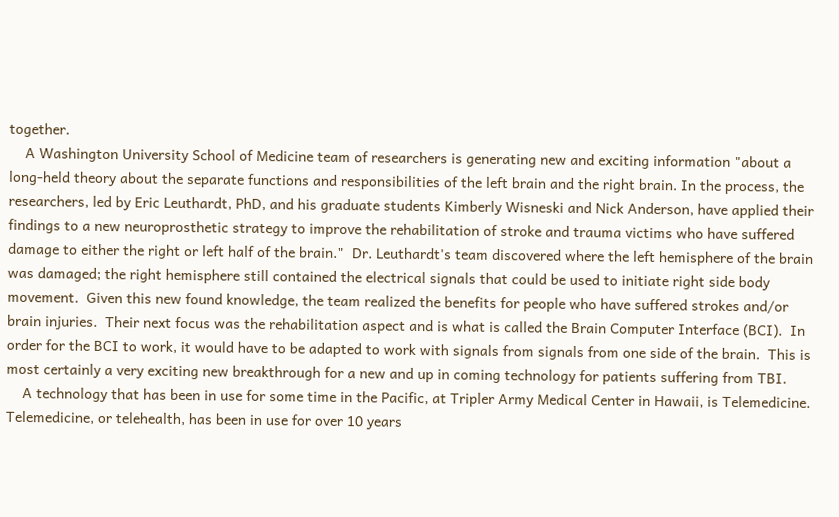together.
    A Washington University School of Medicine team of researchers is generating new and exciting information "about a long-held theory about the separate functions and responsibilities of the left brain and the right brain. In the process, the researchers, led by Eric Leuthardt, PhD, and his graduate students Kimberly Wisneski and Nick Anderson, have applied their findings to a new neuroprosthetic strategy to improve the rehabilitation of stroke and trauma victims who have suffered damage to either the right or left half of the brain."  Dr. Leuthardt's team discovered where the left hemisphere of the brain was damaged; the right hemisphere still contained the electrical signals that could be used to initiate right side body movement.  Given this new found knowledge, the team realized the benefits for people who have suffered strokes and/or brain injuries.  Their next focus was the rehabilitation aspect and is what is called the Brain Computer Interface (BCI).  In order for the BCI to work, it would have to be adapted to work with signals from signals from one side of the brain.  This is most certainly a very exciting new breakthrough for a new and up in coming technology for patients suffering from TBI.
    A technology that has been in use for some time in the Pacific, at Tripler Army Medical Center in Hawaii, is Telemedicine.  Telemedicine, or telehealth, has been in use for over 10 years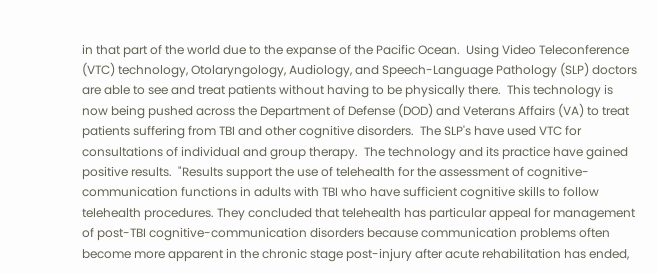in that part of the world due to the expanse of the Pacific Ocean.  Using Video Teleconference (VTC) technology, Otolaryngology, Audiology, and Speech-Language Pathology (SLP) doctors are able to see and treat patients without having to be physically there.  This technology is now being pushed across the Department of Defense (DOD) and Veterans Affairs (VA) to treat patients suffering from TBI and other cognitive disorders.  The SLP's have used VTC for consultations of individual and group therapy.  The technology and its practice have gained positive results.  "Results support the use of telehealth for the assessment of cognitive-communication functions in adults with TBI who have sufficient cognitive skills to follow telehealth procedures. They concluded that telehealth has particular appeal for management of post-TBI cognitive-communication disorders because communication problems often become more apparent in the chronic stage post-injury after acute rehabilitation has ended,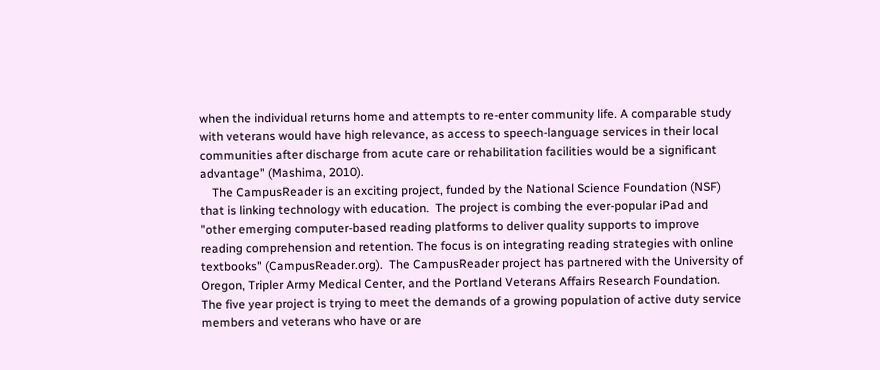when the individual returns home and attempts to re-enter community life. A comparable study with veterans would have high relevance, as access to speech-language services in their local communities after discharge from acute care or rehabilitation facilities would be a significant advantage" (Mashima, 2010).
    The CampusReader is an exciting project, funded by the National Science Foundation (NSF) that is linking technology with education.  The project is combing the ever-popular iPad and "other emerging computer-based reading platforms to deliver quality supports to improve reading comprehension and retention. The focus is on integrating reading strategies with online textbooks" (CampusReader.org).  The CampusReader project has partnered with the University of Oregon, Tripler Army Medical Center, and the Portland Veterans Affairs Research Foundation.  The five year project is trying to meet the demands of a growing population of active duty service members and veterans who have or are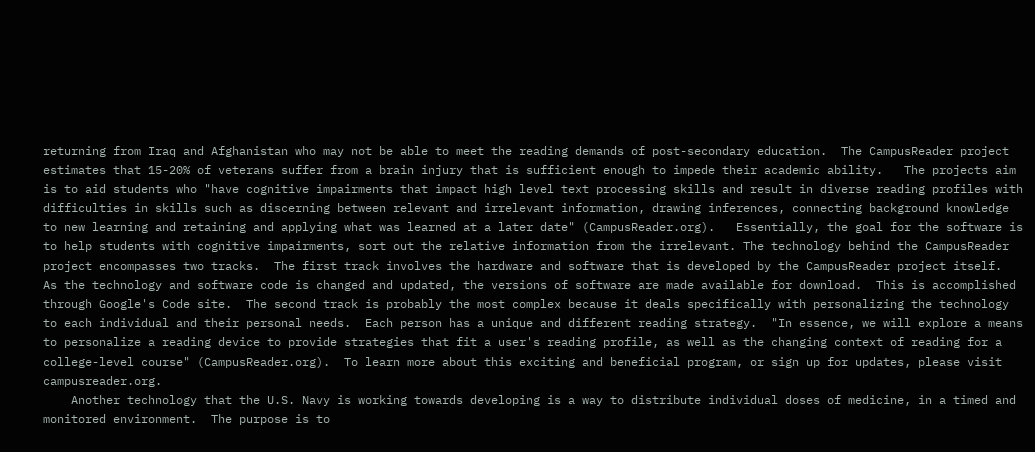returning from Iraq and Afghanistan who may not be able to meet the reading demands of post-secondary education.  The CampusReader project estimates that 15-20% of veterans suffer from a brain injury that is sufficient enough to impede their academic ability.   The projects aim is to aid students who "have cognitive impairments that impact high level text processing skills and result in diverse reading profiles with difficulties in skills such as discerning between relevant and irrelevant information, drawing inferences, connecting background knowledge to new learning and retaining and applying what was learned at a later date" (CampusReader.org).   Essentially, the goal for the software is to help students with cognitive impairments, sort out the relative information from the irrelevant. The technology behind the CampusReader project encompasses two tracks.  The first track involves the hardware and software that is developed by the CampusReader project itself.  As the technology and software code is changed and updated, the versions of software are made available for download.  This is accomplished through Google's Code site.  The second track is probably the most complex because it deals specifically with personalizing the technology to each individual and their personal needs.  Each person has a unique and different reading strategy.  "In essence, we will explore a means to personalize a reading device to provide strategies that fit a user's reading profile, as well as the changing context of reading for a college-level course" (CampusReader.org).  To learn more about this exciting and beneficial program, or sign up for updates, please visit campusreader.org.
    Another technology that the U.S. Navy is working towards developing is a way to distribute individual doses of medicine, in a timed and monitored environment.  The purpose is to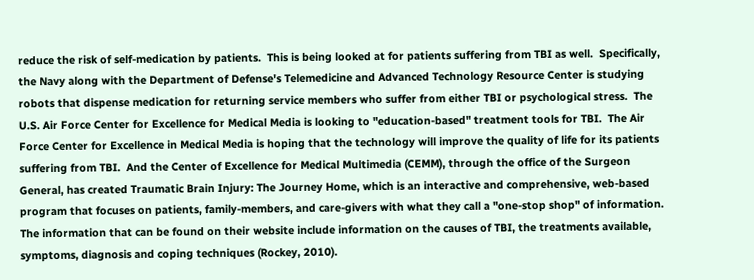reduce the risk of self-medication by patients.  This is being looked at for patients suffering from TBI as well.  Specifically, the Navy along with the Department of Defense's Telemedicine and Advanced Technology Resource Center is studying robots that dispense medication for returning service members who suffer from either TBI or psychological stress.  The U.S. Air Force Center for Excellence for Medical Media is looking to "education-based" treatment tools for TBI.  The Air Force Center for Excellence in Medical Media is hoping that the technology will improve the quality of life for its patients suffering from TBI.  And the Center of Excellence for Medical Multimedia (CEMM), through the office of the Surgeon General, has created Traumatic Brain Injury: The Journey Home, which is an interactive and comprehensive, web-based program that focuses on patients, family-members, and care-givers with what they call a "one-stop shop" of information.  The information that can be found on their website include information on the causes of TBI, the treatments available, symptoms, diagnosis and coping techniques (Rockey, 2010).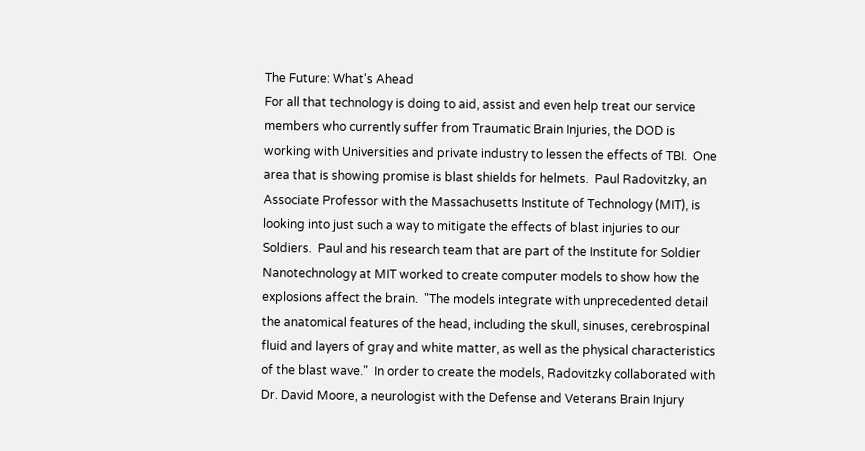The Future: What's Ahead
For all that technology is doing to aid, assist and even help treat our service members who currently suffer from Traumatic Brain Injuries, the DOD is working with Universities and private industry to lessen the effects of TBI.  One area that is showing promise is blast shields for helmets.  Paul Radovitzky, an Associate Professor with the Massachusetts Institute of Technology (MIT), is looking into just such a way to mitigate the effects of blast injuries to our Soldiers.  Paul and his research team that are part of the Institute for Soldier Nanotechnology at MIT worked to create computer models to show how the explosions affect the brain.  "The models integrate with unprecedented detail the anatomical features of the head, including the skull, sinuses, cerebrospinal fluid and layers of gray and white matter, as well as the physical characteristics of the blast wave."  In order to create the models, Radovitzky collaborated with Dr. David Moore, a neurologist with the Defense and Veterans Brain Injury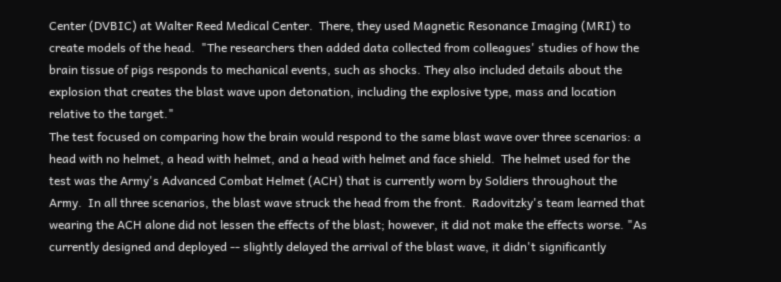Center (DVBIC) at Walter Reed Medical Center.  There, they used Magnetic Resonance Imaging (MRI) to create models of the head.  "The researchers then added data collected from colleagues' studies of how the brain tissue of pigs responds to mechanical events, such as shocks. They also included details about the explosion that creates the blast wave upon detonation, including the explosive type, mass and location relative to the target."
The test focused on comparing how the brain would respond to the same blast wave over three scenarios: a head with no helmet, a head with helmet, and a head with helmet and face shield.  The helmet used for the test was the Army's Advanced Combat Helmet (ACH) that is currently worn by Soldiers throughout the Army.  In all three scenarios, the blast wave struck the head from the front.  Radovitzky's team learned that wearing the ACH alone did not lessen the effects of the blast; however, it did not make the effects worse. "As currently designed and deployed -- slightly delayed the arrival of the blast wave, it didn't significantly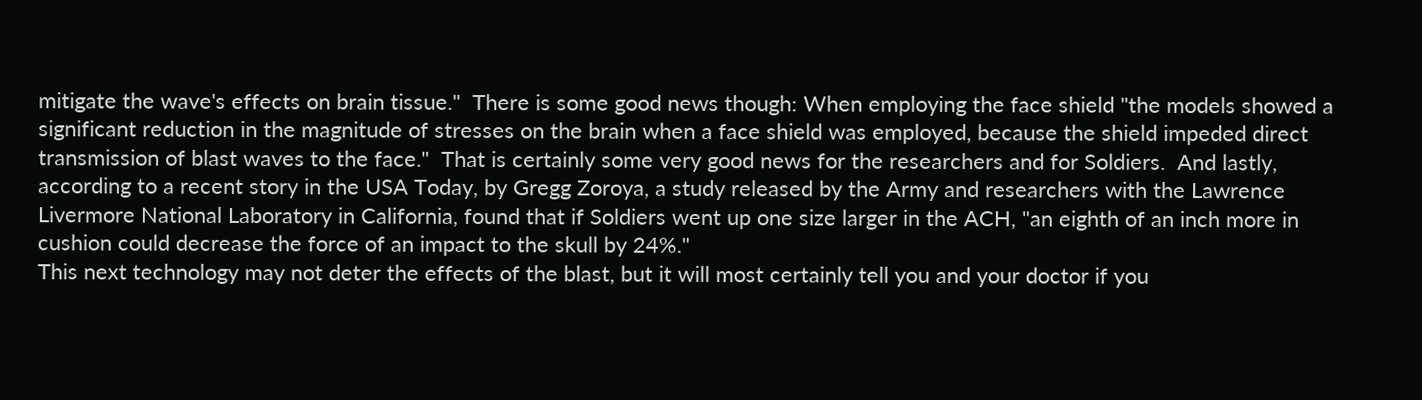mitigate the wave's effects on brain tissue."  There is some good news though: When employing the face shield "the models showed a significant reduction in the magnitude of stresses on the brain when a face shield was employed, because the shield impeded direct transmission of blast waves to the face."  That is certainly some very good news for the researchers and for Soldiers.  And lastly, according to a recent story in the USA Today, by Gregg Zoroya, a study released by the Army and researchers with the Lawrence Livermore National Laboratory in California, found that if Soldiers went up one size larger in the ACH, "an eighth of an inch more in cushion could decrease the force of an impact to the skull by 24%."
This next technology may not deter the effects of the blast, but it will most certainly tell you and your doctor if you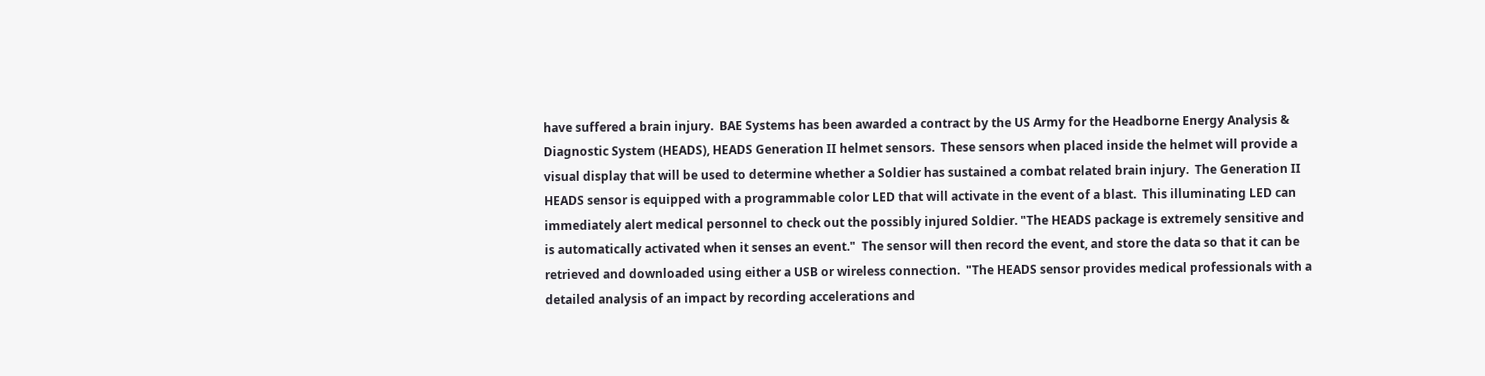have suffered a brain injury.  BAE Systems has been awarded a contract by the US Army for the Headborne Energy Analysis & Diagnostic System (HEADS), HEADS Generation II helmet sensors.  These sensors when placed inside the helmet will provide a visual display that will be used to determine whether a Soldier has sustained a combat related brain injury.  The Generation II HEADS sensor is equipped with a programmable color LED that will activate in the event of a blast.  This illuminating LED can immediately alert medical personnel to check out the possibly injured Soldier. "The HEADS package is extremely sensitive and is automatically activated when it senses an event."  The sensor will then record the event, and store the data so that it can be retrieved and downloaded using either a USB or wireless connection.  "The HEADS sensor provides medical professionals with a detailed analysis of an impact by recording accelerations and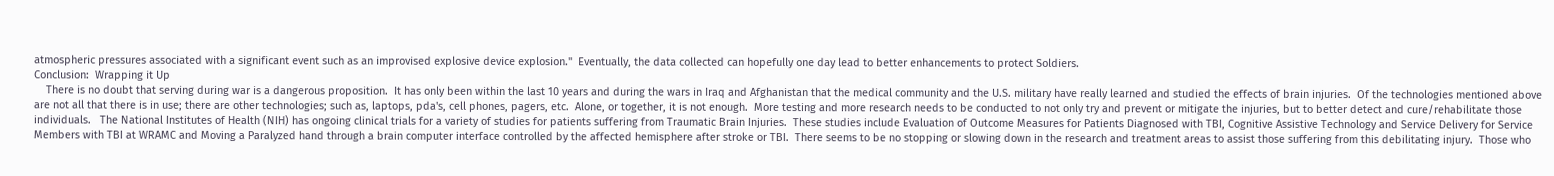atmospheric pressures associated with a significant event such as an improvised explosive device explosion."  Eventually, the data collected can hopefully one day lead to better enhancements to protect Soldiers.
Conclusion:  Wrapping it Up
    There is no doubt that serving during war is a dangerous proposition.  It has only been within the last 10 years and during the wars in Iraq and Afghanistan that the medical community and the U.S. military have really learned and studied the effects of brain injuries.  Of the technologies mentioned above are not all that there is in use; there are other technologies; such as, laptops, pda's, cell phones, pagers, etc.  Alone, or together, it is not enough.  More testing and more research needs to be conducted to not only try and prevent or mitigate the injuries, but to better detect and cure/rehabilitate those individuals.   The National Institutes of Health (NIH) has ongoing clinical trials for a variety of studies for patients suffering from Traumatic Brain Injuries.  These studies include Evaluation of Outcome Measures for Patients Diagnosed with TBI, Cognitive Assistive Technology and Service Delivery for Service Members with TBI at WRAMC and Moving a Paralyzed hand through a brain computer interface controlled by the affected hemisphere after stroke or TBI.  There seems to be no stopping or slowing down in the research and treatment areas to assist those suffering from this debilitating injury.  Those who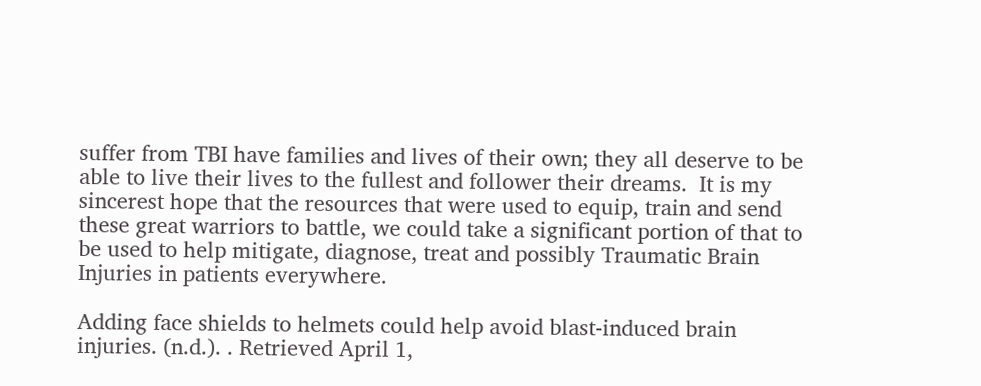suffer from TBI have families and lives of their own; they all deserve to be able to live their lives to the fullest and follower their dreams.  It is my sincerest hope that the resources that were used to equip, train and send these great warriors to battle, we could take a significant portion of that to be used to help mitigate, diagnose, treat and possibly Traumatic Brain Injuries in patients everywhere.

Adding face shields to helmets could help avoid blast-induced brain injuries. (n.d.). . Retrieved April 1,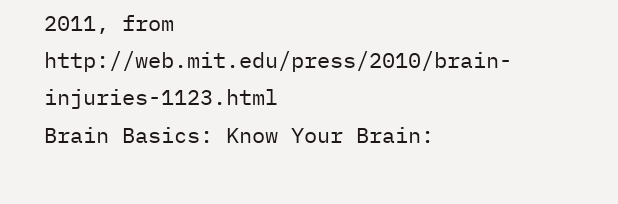2011, from http://web.mit.edu/press/2010/brain-injuries-1123.html
Brain Basics: Know Your Brain: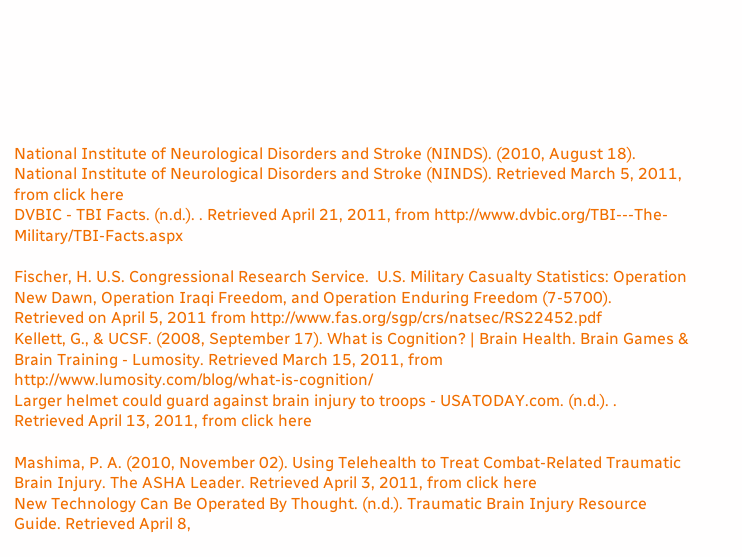National Institute of Neurological Disorders and Stroke (NINDS). (2010, August 18). National Institute of Neurological Disorders and Stroke (NINDS). Retrieved March 5, 2011, from click here
DVBIC - TBI Facts. (n.d.). . Retrieved April 21, 2011, from http://www.dvbic.org/TBI---The-Military/TBI-Facts.aspx

Fischer, H. U.S. Congressional Research Service.  U.S. Military Casualty Statistics: Operation
New Dawn, Operation Iraqi Freedom, and Operation Enduring Freedom (7-5700).  Retrieved on April 5, 2011 from http://www.fas.org/sgp/crs/natsec/RS22452.pdf
Kellett, G., & UCSF. (2008, September 17). What is Cognition? | Brain Health. Brain Games & Brain Training - Lumosity. Retrieved March 15, 2011, from http://www.lumosity.com/blog/what-is-cognition/
Larger helmet could guard against brain injury to troops - USATODAY.com. (n.d.). . Retrieved April 13, 2011, from click here

Mashima, P. A. (2010, November 02). Using Telehealth to Treat Combat-Related Traumatic Brain Injury. The ASHA Leader. Retrieved April 3, 2011, from click here
New Technology Can Be Operated By Thought. (n.d.). Traumatic Brain Injury Resource Guide. Retrieved April 8,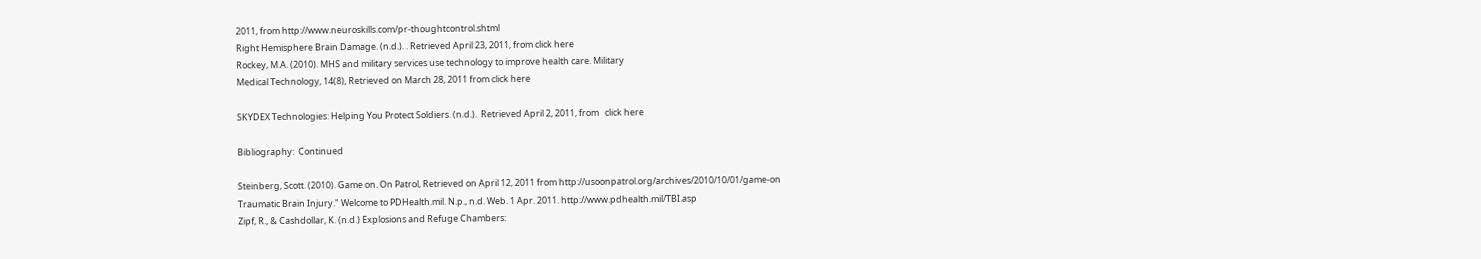2011, from http://www.neuroskills.com/pr-thoughtcontrol.shtml
Right Hemisphere Brain Damage. (n.d.). . Retrieved April 23, 2011, from click here
Rockey, M.A. (2010). MHS and military services use technology to improve health care. Military
Medical Technology, 14(8), Retrieved on March 28, 2011 from click here

SKYDEX Technologies: Helping You Protect Soldiers. (n.d.).  Retrieved April 2, 2011, from   click here

Bibliography:  Continued

Steinberg, Scott. (2010). Game on. On Patrol, Retrieved on April 12, 2011 from http://usoonpatrol.org/archives/2010/10/01/game-on
Traumatic Brain Injury." Welcome to PDHealth.mil. N.p., n.d. Web. 1 Apr. 2011. http://www.pdhealth.mil/TBI.asp
Zipf, R., & Cashdollar, K. (n.d.) Explosions and Refuge Chambers: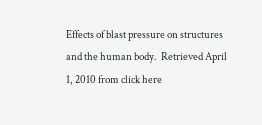Effects of blast pressure on structures and the human body.  Retrieved April 1, 2010 from click here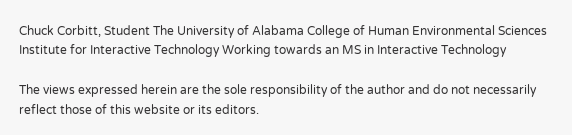Chuck Corbitt, Student The University of Alabama College of Human Environmental Sciences Institute for Interactive Technology Working towards an MS in Interactive Technology

The views expressed herein are the sole responsibility of the author and do not necessarily reflect those of this website or its editors.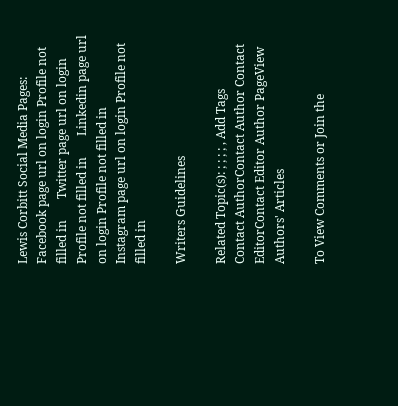Lewis Corbitt Social Media Pages:
Facebook page url on login Profile not filled in       Twitter page url on login Profile not filled in       Linkedin page url on login Profile not filled in       Instagram page url on login Profile not filled in

Writers Guidelines

Related Topic(s): ; ; ; ; , Add Tags
Contact AuthorContact Author Contact EditorContact Editor Author PageView Authors' Articles

To View Comments or Join the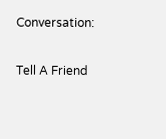Conversation:

Tell A Friend